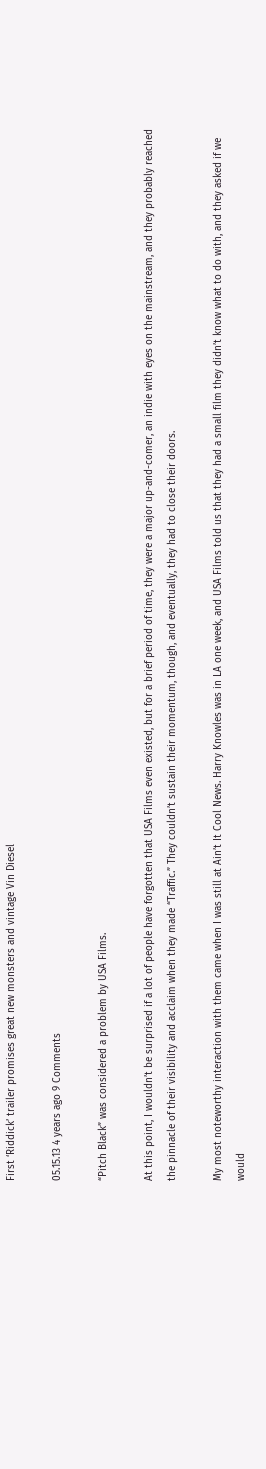First ‘Riddick’ trailer promises great new monsters and vintage Vin Diesel

05.15.13 4 years ago 9 Comments

“Pitch Black” was considered a problem by USA Films.

At this point, I wouldn’t be surprised if a lot of people have forgotten that USA Films even existed, but for a brief period of time, they were a major up-and-comer, an indie with eyes on the mainstream, and they probably reached the pinnacle of their visibility and acclaim when they made “Traffic.” They couldn’t sustain their momentum, though, and eventually, they had to close their doors.

My most noteworthy interaction with them came when I was still at Ain’t It Cool News. Harry Knowles was in LA one week, and USA Films told us that they had a small film they didn’t know what to do with, and they asked if we would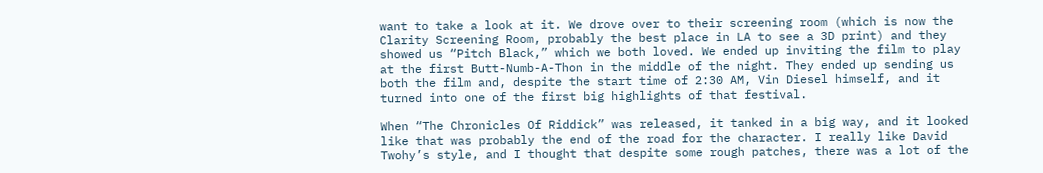want to take a look at it. We drove over to their screening room (which is now the Clarity Screening Room, probably the best place in LA to see a 3D print) and they showed us “Pitch Black,” which we both loved. We ended up inviting the film to play at the first Butt-Numb-A-Thon in the middle of the night. They ended up sending us both the film and, despite the start time of 2:30 AM, Vin Diesel himself, and it turned into one of the first big highlights of that festival.

When “The Chronicles Of Riddick” was released, it tanked in a big way, and it looked like that was probably the end of the road for the character. I really like David Twohy’s style, and I thought that despite some rough patches, there was a lot of the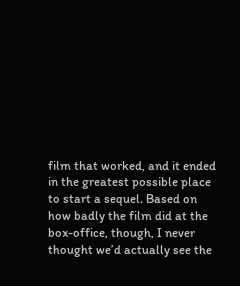film that worked, and it ended in the greatest possible place to start a sequel. Based on how badly the film did at the box-office, though, I never thought we’d actually see the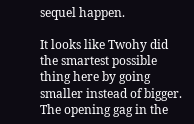sequel happen.

It looks like Twohy did the smartest possible thing here by going smaller instead of bigger. The opening gag in the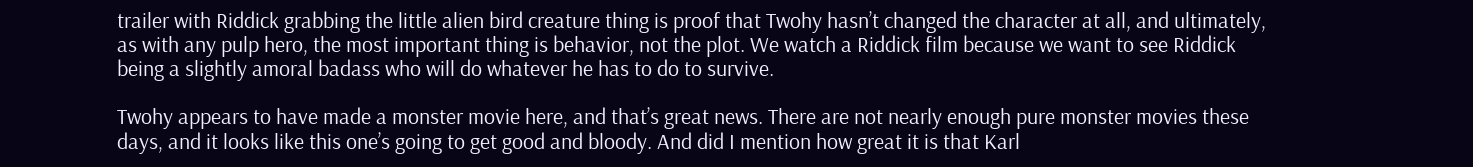trailer with Riddick grabbing the little alien bird creature thing is proof that Twohy hasn’t changed the character at all, and ultimately, as with any pulp hero, the most important thing is behavior, not the plot. We watch a Riddick film because we want to see Riddick being a slightly amoral badass who will do whatever he has to do to survive.

Twohy appears to have made a monster movie here, and that’s great news. There are not nearly enough pure monster movies these days, and it looks like this one’s going to get good and bloody. And did I mention how great it is that Karl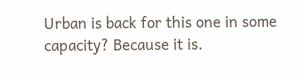Urban is back for this one in some capacity? Because it is.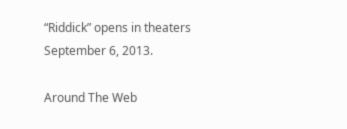“Riddick” opens in theaters September 6, 2013.

Around The Web